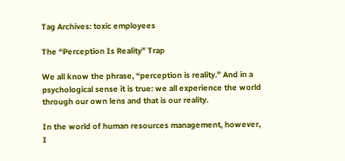Tag Archives: toxic employees

The “Perception Is Reality” Trap

We all know the phrase, “perception is reality.” And in a psychological sense it is true: we all experience the world through our own lens and that is our reality.

In the world of human resources management, however, I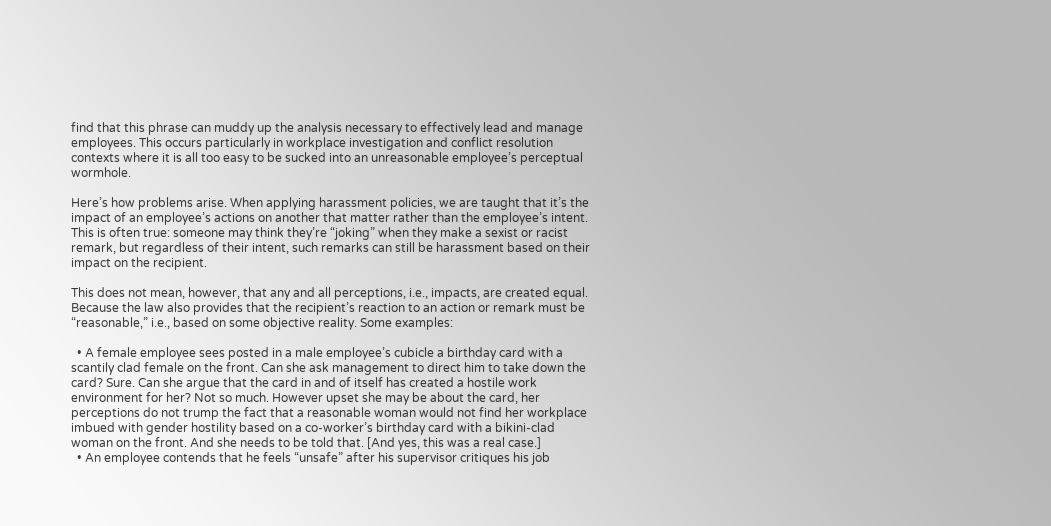find that this phrase can muddy up the analysis necessary to effectively lead and manage employees. This occurs particularly in workplace investigation and conflict resolution contexts where it is all too easy to be sucked into an unreasonable employee’s perceptual wormhole.

Here’s how problems arise. When applying harassment policies, we are taught that it’s the impact of an employee’s actions on another that matter rather than the employee’s intent. This is often true: someone may think they’re “joking” when they make a sexist or racist remark, but regardless of their intent, such remarks can still be harassment based on their impact on the recipient.

This does not mean, however, that any and all perceptions, i.e., impacts, are created equal. Because the law also provides that the recipient’s reaction to an action or remark must be “reasonable,” i.e., based on some objective reality. Some examples:

  • A female employee sees posted in a male employee’s cubicle a birthday card with a scantily clad female on the front. Can she ask management to direct him to take down the card? Sure. Can she argue that the card in and of itself has created a hostile work environment for her? Not so much. However upset she may be about the card, her perceptions do not trump the fact that a reasonable woman would not find her workplace imbued with gender hostility based on a co-worker’s birthday card with a bikini-clad woman on the front. And she needs to be told that. [And yes, this was a real case.]
  • An employee contends that he feels “unsafe” after his supervisor critiques his job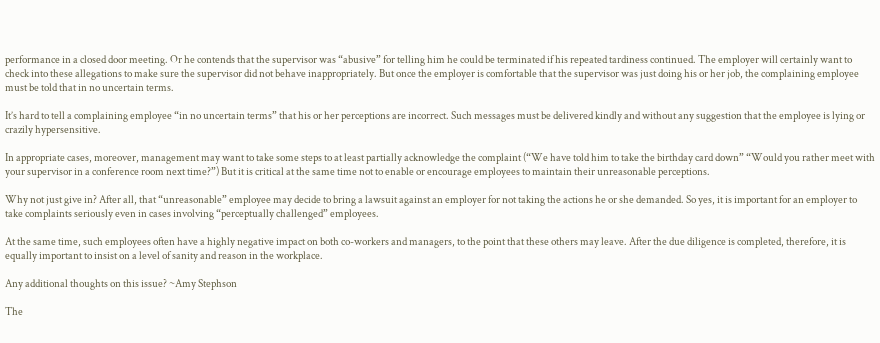performance in a closed door meeting. Or he contends that the supervisor was “abusive” for telling him he could be terminated if his repeated tardiness continued. The employer will certainly want to check into these allegations to make sure the supervisor did not behave inappropriately. But once the employer is comfortable that the supervisor was just doing his or her job, the complaining employee must be told that in no uncertain terms.

It’s hard to tell a complaining employee “in no uncertain terms” that his or her perceptions are incorrect. Such messages must be delivered kindly and without any suggestion that the employee is lying or crazily hypersensitive.

In appropriate cases, moreover, management may want to take some steps to at least partially acknowledge the complaint (“We have told him to take the birthday card down” “Would you rather meet with your supervisor in a conference room next time?”) But it is critical at the same time not to enable or encourage employees to maintain their unreasonable perceptions.

Why not just give in? After all, that “unreasonable” employee may decide to bring a lawsuit against an employer for not taking the actions he or she demanded. So yes, it is important for an employer to take complaints seriously even in cases involving “perceptually challenged” employees.

At the same time, such employees often have a highly negative impact on both co-workers and managers, to the point that these others may leave. After the due diligence is completed, therefore, it is equally important to insist on a level of sanity and reason in the workplace.

Any additional thoughts on this issue? ~Amy Stephson

The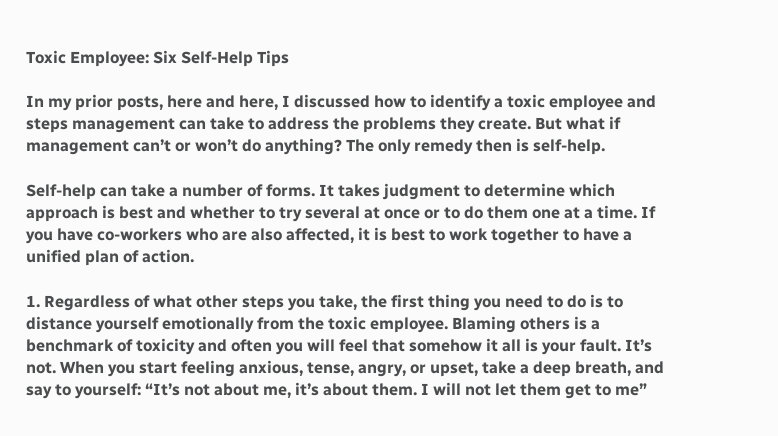Toxic Employee: Six Self-Help Tips

In my prior posts, here and here, I discussed how to identify a toxic employee and steps management can take to address the problems they create. But what if management can’t or won’t do anything? The only remedy then is self-help.

Self-help can take a number of forms. It takes judgment to determine which approach is best and whether to try several at once or to do them one at a time. If you have co-workers who are also affected, it is best to work together to have a unified plan of action.

1. Regardless of what other steps you take, the first thing you need to do is to distance yourself emotionally from the toxic employee. Blaming others is a benchmark of toxicity and often you will feel that somehow it all is your fault. It’s not. When you start feeling anxious, tense, angry, or upset, take a deep breath, and say to yourself: “It’s not about me, it’s about them. I will not let them get to me”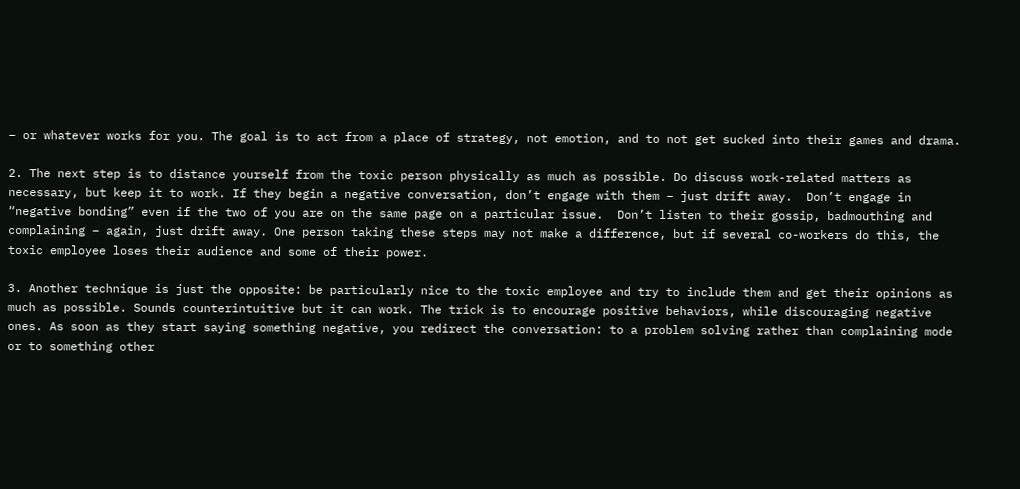– or whatever works for you. The goal is to act from a place of strategy, not emotion, and to not get sucked into their games and drama.

2. The next step is to distance yourself from the toxic person physically as much as possible. Do discuss work-related matters as necessary, but keep it to work. If they begin a negative conversation, don’t engage with them – just drift away.  Don’t engage in “negative bonding” even if the two of you are on the same page on a particular issue.  Don’t listen to their gossip, badmouthing and complaining – again, just drift away. One person taking these steps may not make a difference, but if several co-workers do this, the toxic employee loses their audience and some of their power.

3. Another technique is just the opposite: be particularly nice to the toxic employee and try to include them and get their opinions as much as possible. Sounds counterintuitive but it can work. The trick is to encourage positive behaviors, while discouraging negative ones. As soon as they start saying something negative, you redirect the conversation: to a problem solving rather than complaining mode or to something other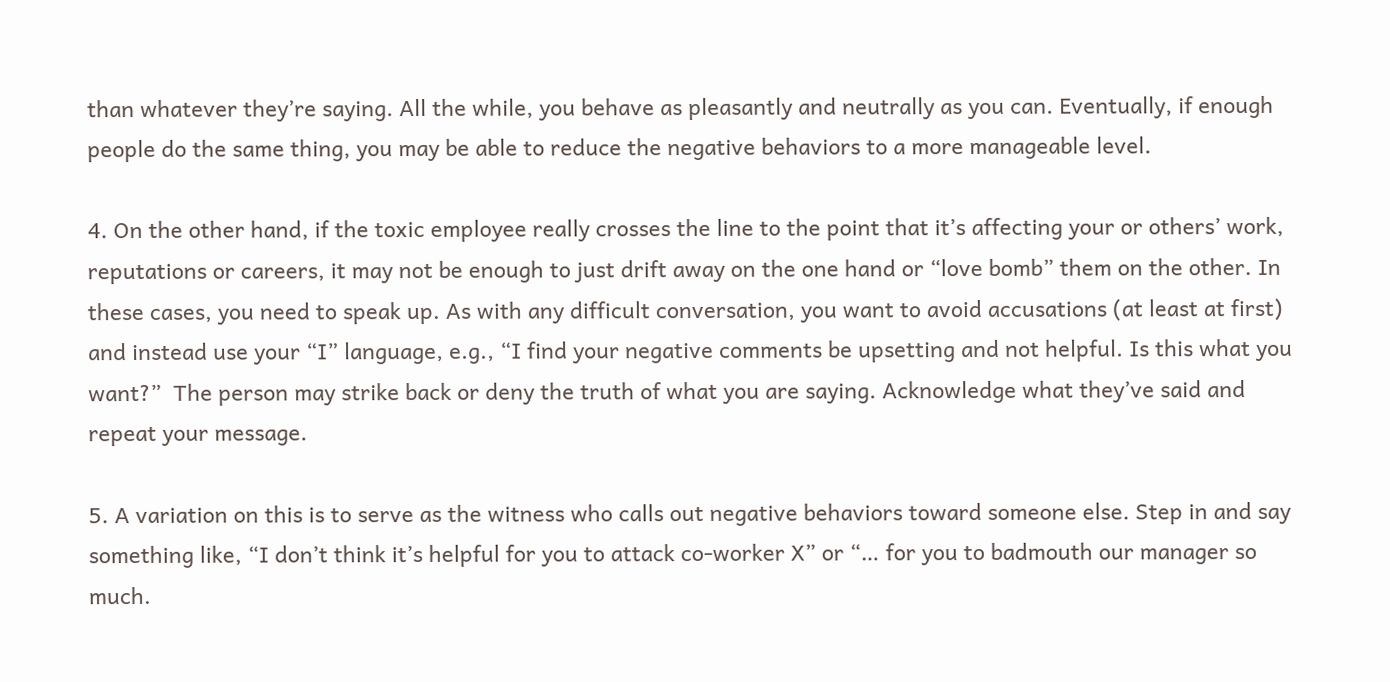than whatever they’re saying. All the while, you behave as pleasantly and neutrally as you can. Eventually, if enough people do the same thing, you may be able to reduce the negative behaviors to a more manageable level.

4. On the other hand, if the toxic employee really crosses the line to the point that it’s affecting your or others’ work, reputations or careers, it may not be enough to just drift away on the one hand or “love bomb” them on the other. In these cases, you need to speak up. As with any difficult conversation, you want to avoid accusations (at least at first) and instead use your “I” language, e.g., “I find your negative comments be upsetting and not helpful. Is this what you want?”  The person may strike back or deny the truth of what you are saying. Acknowledge what they’ve said and repeat your message.

5. A variation on this is to serve as the witness who calls out negative behaviors toward someone else. Step in and say something like, “I don’t think it’s helpful for you to attack co-worker X” or “… for you to badmouth our manager so much.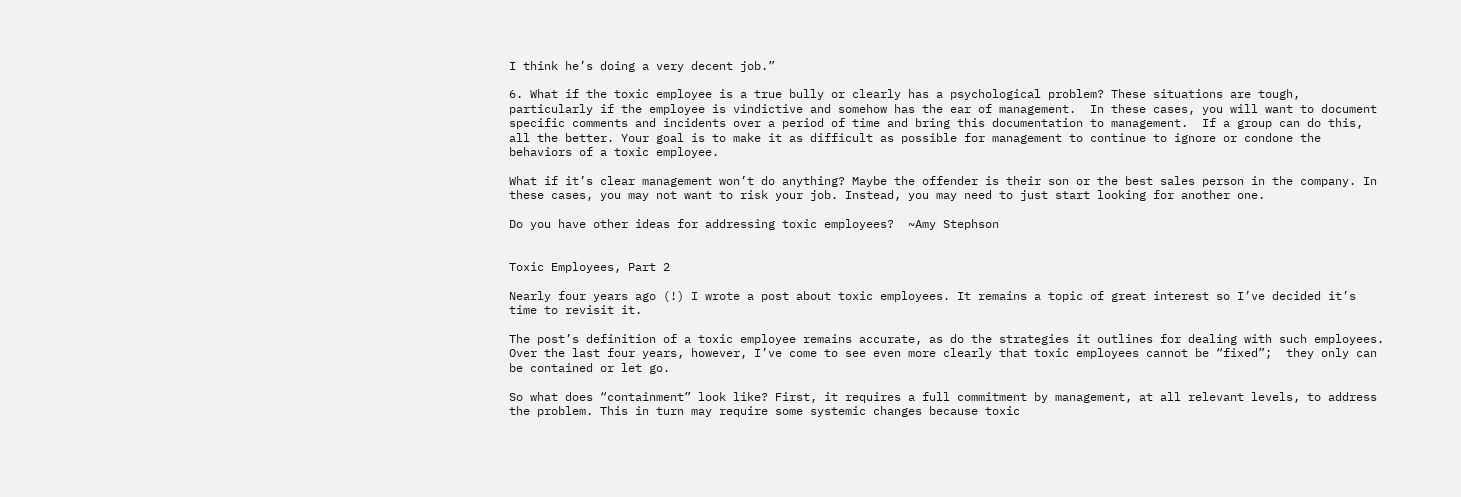I think he’s doing a very decent job.”

6. What if the toxic employee is a true bully or clearly has a psychological problem? These situations are tough, particularly if the employee is vindictive and somehow has the ear of management.  In these cases, you will want to document specific comments and incidents over a period of time and bring this documentation to management.  If a group can do this, all the better. Your goal is to make it as difficult as possible for management to continue to ignore or condone the behaviors of a toxic employee.

What if it’s clear management won’t do anything? Maybe the offender is their son or the best sales person in the company. In these cases, you may not want to risk your job. Instead, you may need to just start looking for another one.

Do you have other ideas for addressing toxic employees?  ~Amy Stephson


Toxic Employees, Part 2

Nearly four years ago (!) I wrote a post about toxic employees. It remains a topic of great interest so I’ve decided it’s time to revisit it.

The post’s definition of a toxic employee remains accurate, as do the strategies it outlines for dealing with such employees. Over the last four years, however, I’ve come to see even more clearly that toxic employees cannot be “fixed”;  they only can be contained or let go.

So what does “containment” look like? First, it requires a full commitment by management, at all relevant levels, to address the problem. This in turn may require some systemic changes because toxic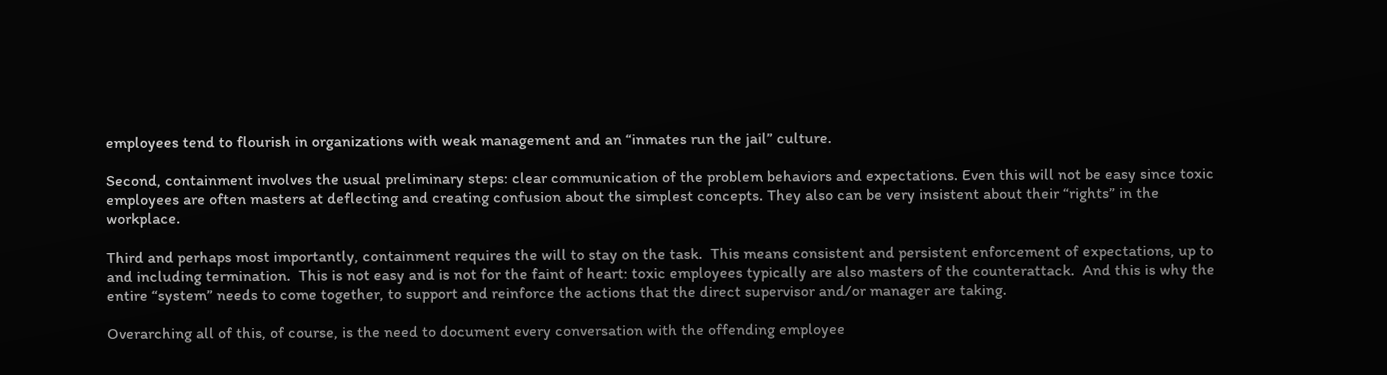employees tend to flourish in organizations with weak management and an “inmates run the jail” culture.

Second, containment involves the usual preliminary steps: clear communication of the problem behaviors and expectations. Even this will not be easy since toxic employees are often masters at deflecting and creating confusion about the simplest concepts. They also can be very insistent about their “rights” in the workplace.

Third and perhaps most importantly, containment requires the will to stay on the task.  This means consistent and persistent enforcement of expectations, up to and including termination.  This is not easy and is not for the faint of heart: toxic employees typically are also masters of the counterattack.  And this is why the entire “system” needs to come together, to support and reinforce the actions that the direct supervisor and/or manager are taking.

Overarching all of this, of course, is the need to document every conversation with the offending employee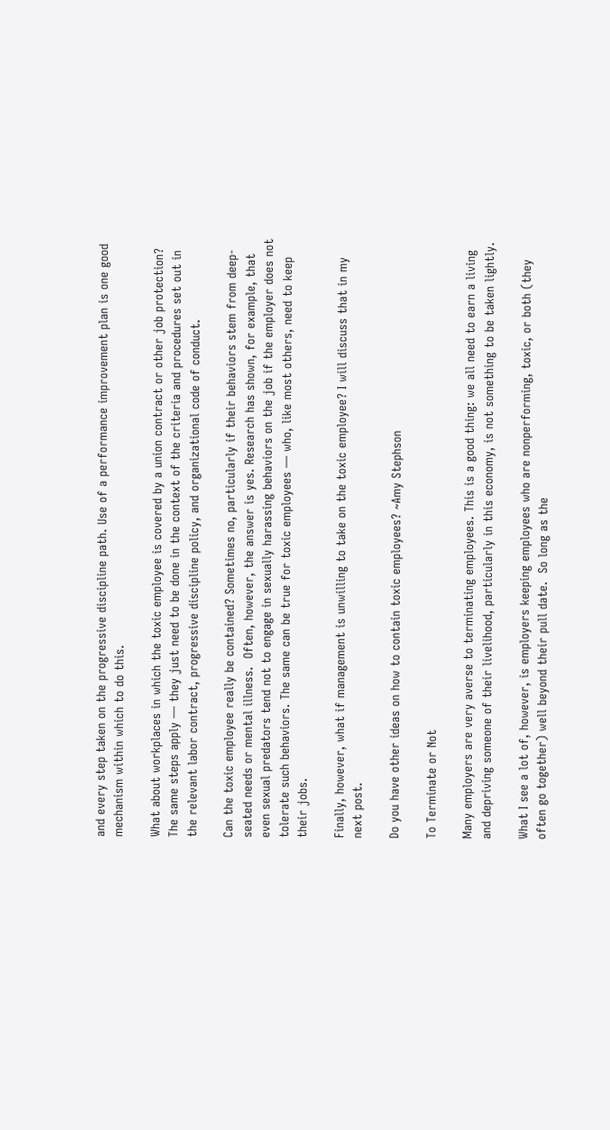and every step taken on the progressive discipline path. Use of a performance improvement plan is one good mechanism within which to do this.

What about workplaces in which the toxic employee is covered by a union contract or other job protection?  The same steps apply — they just need to be done in the context of the criteria and procedures set out in the relevant labor contract, progressive discipline policy, and organizational code of conduct.

Can the toxic employee really be contained? Sometimes no, particularly if their behaviors stem from deep-seated needs or mental illness.  Often, however, the answer is yes. Research has shown, for example, that even sexual predators tend not to engage in sexually harassing behaviors on the job if the employer does not tolerate such behaviors. The same can be true for toxic employees — who, like most others, need to keep their jobs.

Finally, however, what if management is unwilling to take on the toxic employee? I will discuss that in my next post.

Do you have other ideas on how to contain toxic employees? ~Amy Stephson

To Terminate or Not

Many employers are very averse to terminating employees. This is a good thing: we all need to earn a living and depriving someone of their livelihood, particularly in this economy, is not something to be taken lightly.

What I see a lot of, however, is employers keeping employees who are nonperforming, toxic, or both (they often go together) well beyond their pull date.  So long as the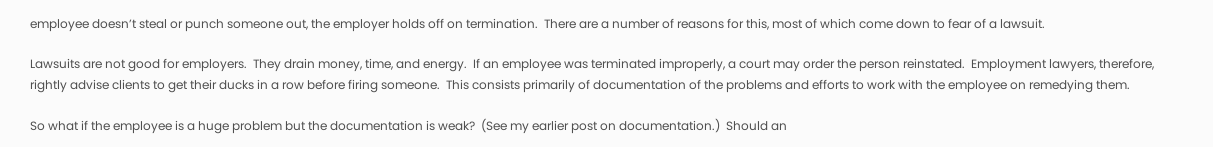employee doesn’t steal or punch someone out, the employer holds off on termination.  There are a number of reasons for this, most of which come down to fear of a lawsuit.

Lawsuits are not good for employers.  They drain money, time, and energy.  If an employee was terminated improperly, a court may order the person reinstated.  Employment lawyers, therefore, rightly advise clients to get their ducks in a row before firing someone.  This consists primarily of documentation of the problems and efforts to work with the employee on remedying them.

So what if the employee is a huge problem but the documentation is weak?  (See my earlier post on documentation.)  Should an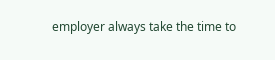employer always take the time to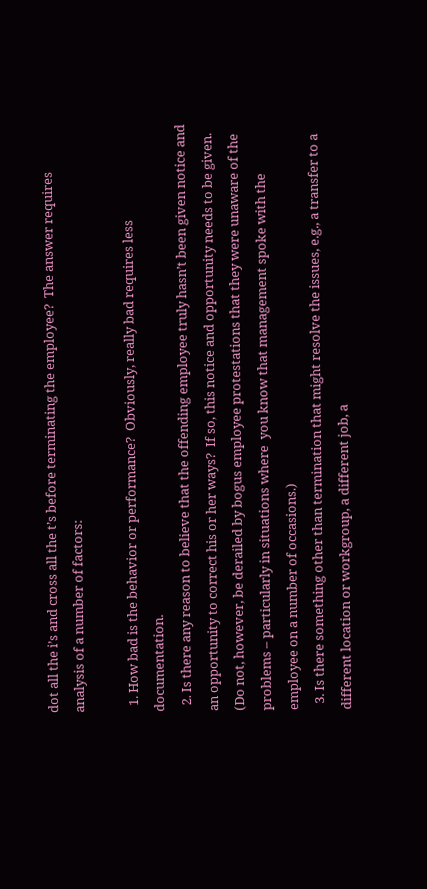dot all the i’s and cross all the t’s before terminating the employee?  The answer requires analysis of a number of factors:

  1. How bad is the behavior or performance?  Obviously, really bad requires less documentation.
  2. Is there any reason to believe that the offending employee truly hasn’t been given notice and an opportunity to correct his or her ways?  If so, this notice and opportunity needs to be given.  (Do not, however, be derailed by bogus employee protestations that they were unaware of the problems – particularly in situations where  you know that management spoke with the employee on a number of occasions.)
  3. Is there something other than termination that might resolve the issues, e.g., a transfer to a different location or workgroup, a different job, a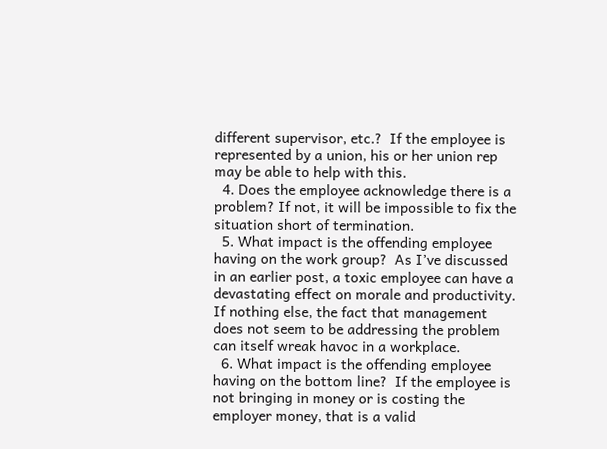different supervisor, etc.?  If the employee is represented by a union, his or her union rep may be able to help with this.
  4. Does the employee acknowledge there is a problem? If not, it will be impossible to fix the situation short of termination.
  5. What impact is the offending employee having on the work group?  As I’ve discussed in an earlier post, a toxic employee can have a devastating effect on morale and productivity.  If nothing else, the fact that management does not seem to be addressing the problem can itself wreak havoc in a workplace.
  6. What impact is the offending employee having on the bottom line?  If the employee is not bringing in money or is costing the employer money, that is a valid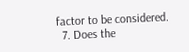factor to be considered.
  7. Does the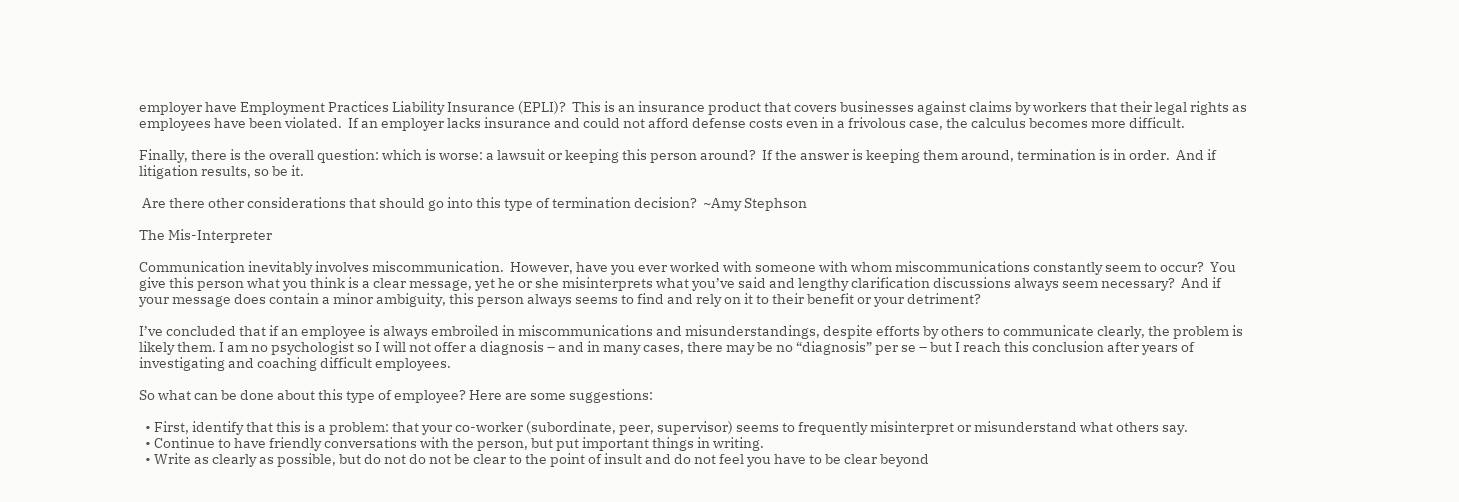employer have Employment Practices Liability Insurance (EPLI)?  This is an insurance product that covers businesses against claims by workers that their legal rights as employees have been violated.  If an employer lacks insurance and could not afford defense costs even in a frivolous case, the calculus becomes more difficult.

Finally, there is the overall question: which is worse: a lawsuit or keeping this person around?  If the answer is keeping them around, termination is in order.  And if litigation results, so be it.

 Are there other considerations that should go into this type of termination decision?  ~Amy Stephson

The Mis-Interpreter

Communication inevitably involves miscommunication.  However, have you ever worked with someone with whom miscommunications constantly seem to occur?  You give this person what you think is a clear message, yet he or she misinterprets what you’ve said and lengthy clarification discussions always seem necessary?  And if your message does contain a minor ambiguity, this person always seems to find and rely on it to their benefit or your detriment?

I’ve concluded that if an employee is always embroiled in miscommunications and misunderstandings, despite efforts by others to communicate clearly, the problem is likely them. I am no psychologist so I will not offer a diagnosis – and in many cases, there may be no “diagnosis” per se – but I reach this conclusion after years of investigating and coaching difficult employees.

So what can be done about this type of employee? Here are some suggestions:

  • First, identify that this is a problem: that your co-worker (subordinate, peer, supervisor) seems to frequently misinterpret or misunderstand what others say.
  • Continue to have friendly conversations with the person, but put important things in writing.
  • Write as clearly as possible, but do not do not be clear to the point of insult and do not feel you have to be clear beyond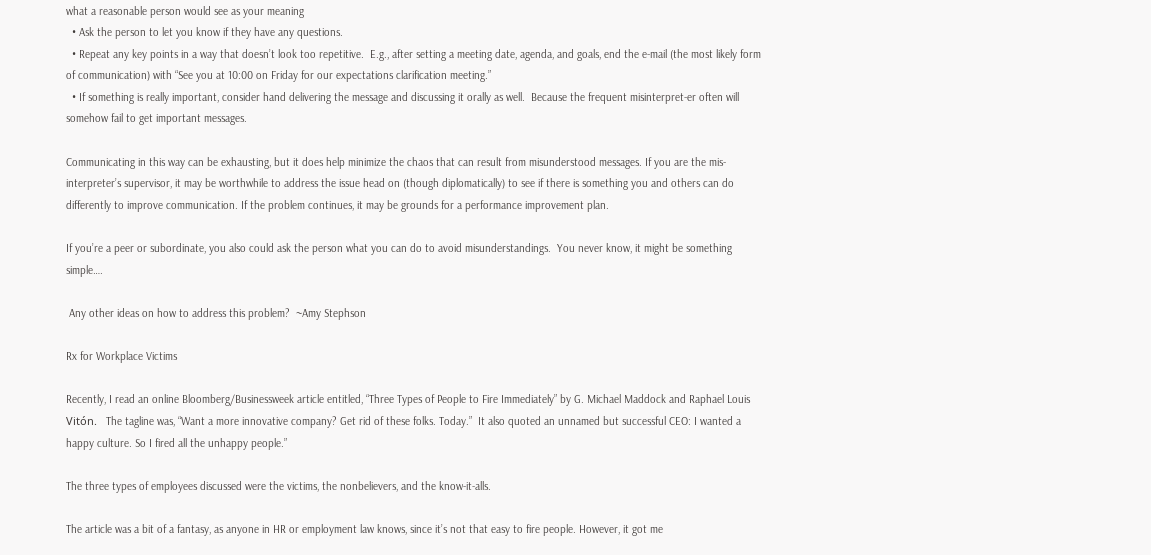what a reasonable person would see as your meaning
  • Ask the person to let you know if they have any questions.
  • Repeat any key points in a way that doesn’t look too repetitive.  E.g., after setting a meeting date, agenda, and goals, end the e-mail (the most likely form of communication) with “See you at 10:00 on Friday for our expectations clarification meeting.”
  • If something is really important, consider hand delivering the message and discussing it orally as well.  Because the frequent misinterpret-er often will somehow fail to get important messages.

Communicating in this way can be exhausting, but it does help minimize the chaos that can result from misunderstood messages. If you are the mis-interpreter’s supervisor, it may be worthwhile to address the issue head on (though diplomatically) to see if there is something you and others can do differently to improve communication. If the problem continues, it may be grounds for a performance improvement plan.

If you’re a peer or subordinate, you also could ask the person what you can do to avoid misunderstandings.  You never know, it might be something simple….

 Any other ideas on how to address this problem?  ~Amy Stephson

Rx for Workplace Victims

Recently, I read an online Bloomberg/Businessweek article entitled, “Three Types of People to Fire Immediately” by G. Michael Maddock and Raphael Louis Vitón.   The tagline was, “Want a more innovative company? Get rid of these folks. Today.”  It also quoted an unnamed but successful CEO: I wanted a happy culture. So I fired all the unhappy people.”

The three types of employees discussed were the victims, the nonbelievers, and the know-it-alls.

The article was a bit of a fantasy, as anyone in HR or employment law knows, since it’s not that easy to fire people. However, it got me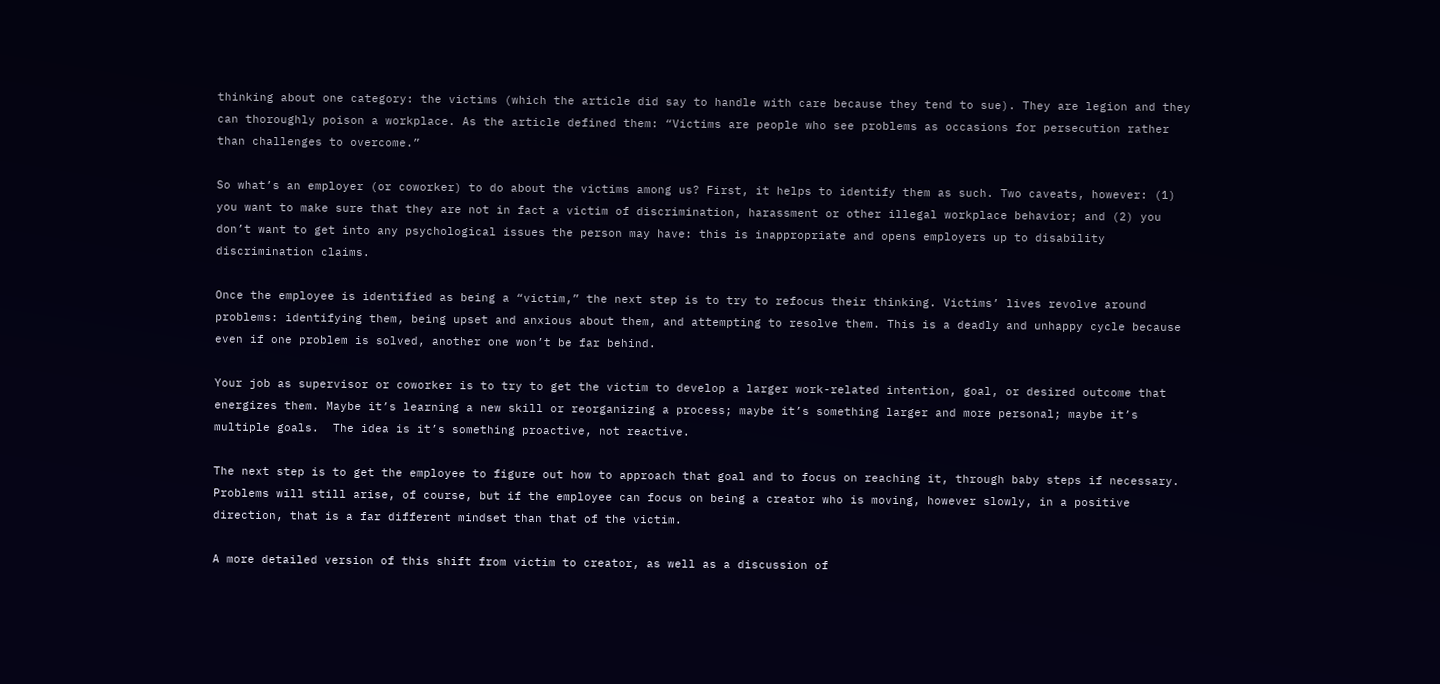thinking about one category: the victims (which the article did say to handle with care because they tend to sue). They are legion and they can thoroughly poison a workplace. As the article defined them: “Victims are people who see problems as occasions for persecution rather than challenges to overcome.”

So what’s an employer (or coworker) to do about the victims among us? First, it helps to identify them as such. Two caveats, however: (1) you want to make sure that they are not in fact a victim of discrimination, harassment or other illegal workplace behavior; and (2) you don’t want to get into any psychological issues the person may have: this is inappropriate and opens employers up to disability discrimination claims.

Once the employee is identified as being a “victim,” the next step is to try to refocus their thinking. Victims’ lives revolve around problems: identifying them, being upset and anxious about them, and attempting to resolve them. This is a deadly and unhappy cycle because even if one problem is solved, another one won’t be far behind.

Your job as supervisor or coworker is to try to get the victim to develop a larger work-related intention, goal, or desired outcome that energizes them. Maybe it’s learning a new skill or reorganizing a process; maybe it’s something larger and more personal; maybe it’s multiple goals.  The idea is it’s something proactive, not reactive.

The next step is to get the employee to figure out how to approach that goal and to focus on reaching it, through baby steps if necessary. Problems will still arise, of course, but if the employee can focus on being a creator who is moving, however slowly, in a positive direction, that is a far different mindset than that of the victim.

A more detailed version of this shift from victim to creator, as well as a discussion of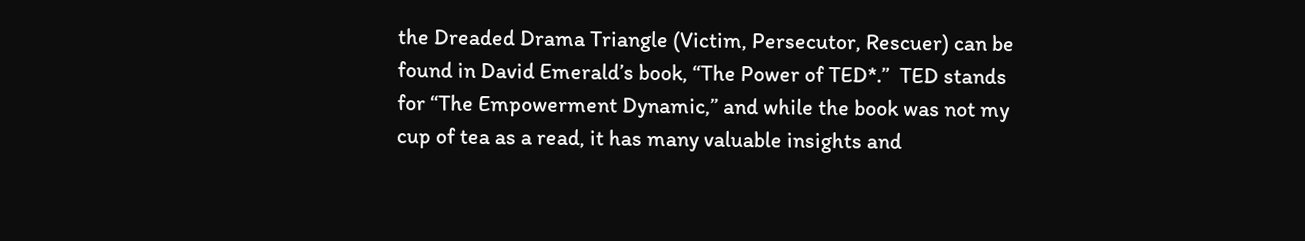the Dreaded Drama Triangle (Victim, Persecutor, Rescuer) can be found in David Emerald’s book, “The Power of TED*.”  TED stands for “The Empowerment Dynamic,” and while the book was not my cup of tea as a read, it has many valuable insights and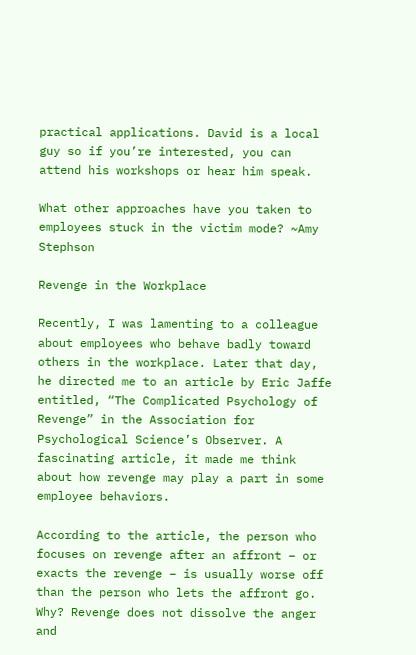practical applications. David is a local guy so if you’re interested, you can attend his workshops or hear him speak.

What other approaches have you taken to employees stuck in the victim mode? ~Amy Stephson

Revenge in the Workplace

Recently, I was lamenting to a colleague about employees who behave badly toward others in the workplace. Later that day, he directed me to an article by Eric Jaffe entitled, “The Complicated Psychology of Revenge” in the Association for Psychological Science’s Observer. A fascinating article, it made me think about how revenge may play a part in some employee behaviors.

According to the article, the person who focuses on revenge after an affront – or exacts the revenge – is usually worse off than the person who lets the affront go. Why? Revenge does not dissolve the anger and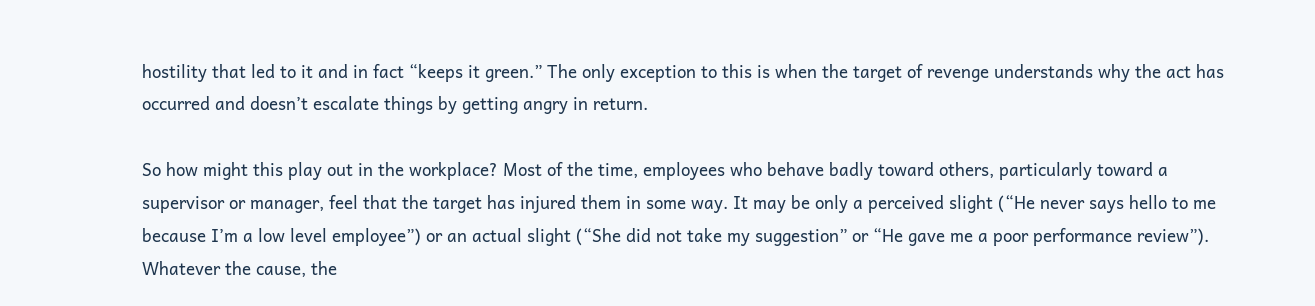hostility that led to it and in fact “keeps it green.” The only exception to this is when the target of revenge understands why the act has occurred and doesn’t escalate things by getting angry in return.

So how might this play out in the workplace? Most of the time, employees who behave badly toward others, particularly toward a supervisor or manager, feel that the target has injured them in some way. It may be only a perceived slight (“He never says hello to me because I’m a low level employee”) or an actual slight (“She did not take my suggestion” or “He gave me a poor performance review”). Whatever the cause, the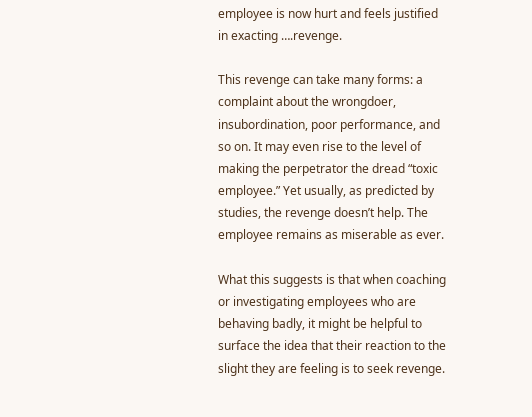employee is now hurt and feels justified in exacting ….revenge.

This revenge can take many forms: a complaint about the wrongdoer, insubordination, poor performance, and so on. It may even rise to the level of making the perpetrator the dread “toxic employee.” Yet usually, as predicted by studies, the revenge doesn’t help. The employee remains as miserable as ever.

What this suggests is that when coaching or investigating employees who are behaving badly, it might be helpful to surface the idea that their reaction to the slight they are feeling is to seek revenge.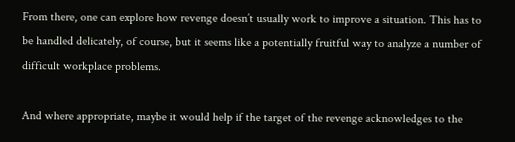From there, one can explore how revenge doesn’t usually work to improve a situation. This has to be handled delicately, of course, but it seems like a potentially fruitful way to analyze a number of difficult workplace problems.

And where appropriate, maybe it would help if the target of the revenge acknowledges to the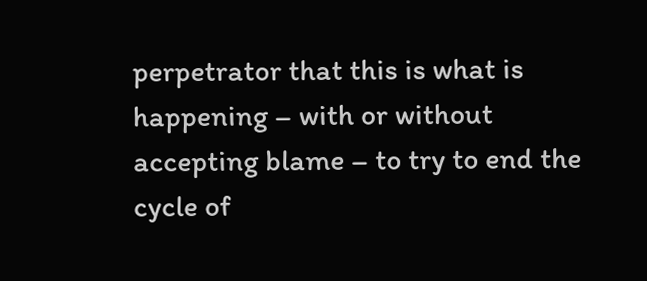perpetrator that this is what is happening – with or without accepting blame – to try to end the cycle of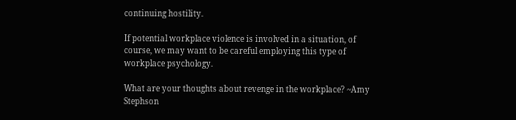continuing hostility.

If potential workplace violence is involved in a situation, of course, we may want to be careful employing this type of workplace psychology.

What are your thoughts about revenge in the workplace? ~Amy Stephson